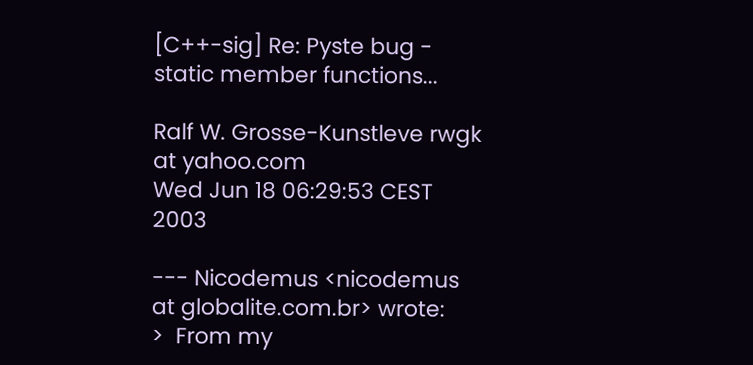[C++-sig] Re: Pyste bug - static member functions...

Ralf W. Grosse-Kunstleve rwgk at yahoo.com
Wed Jun 18 06:29:53 CEST 2003

--- Nicodemus <nicodemus at globalite.com.br> wrote:
>  From my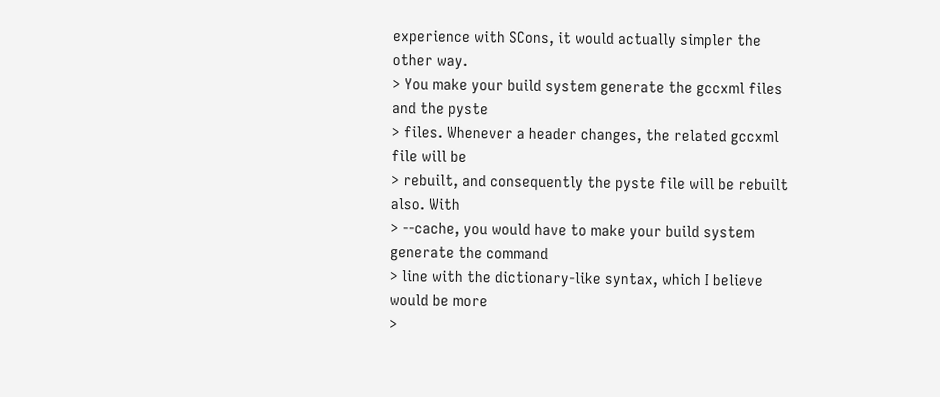experience with SCons, it would actually simpler the other way.
> You make your build system generate the gccxml files and the pyste
> files. Whenever a header changes, the related gccxml file will be
> rebuilt, and consequently the pyste file will be rebuilt also. With
> --cache, you would have to make your build system generate the command
> line with the dictionary-like syntax, which I believe would be more
>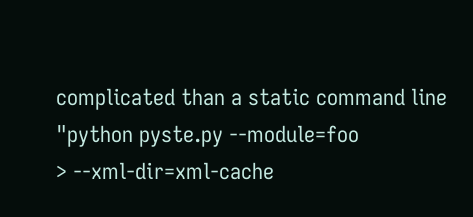complicated than a static command line "python pyste.py --module=foo
> --xml-dir=xml-cache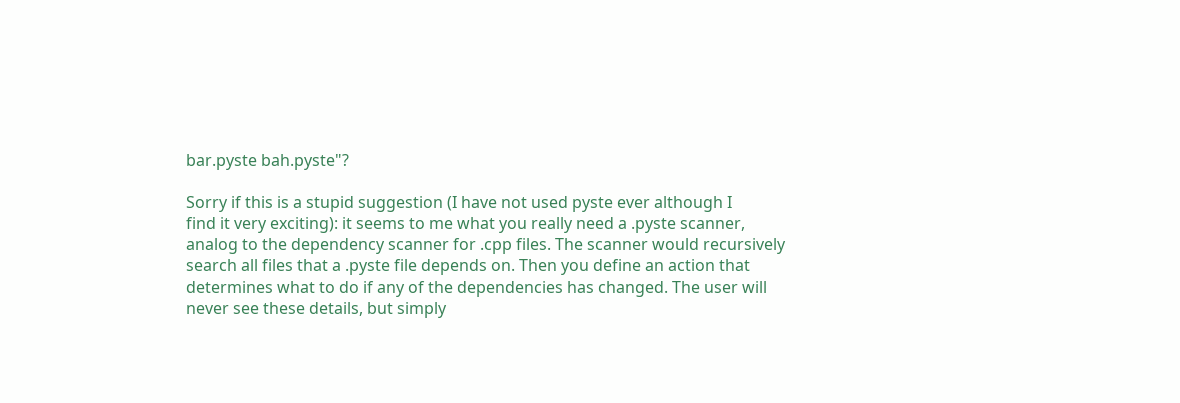bar.pyste bah.pyste"?

Sorry if this is a stupid suggestion (I have not used pyste ever although I
find it very exciting): it seems to me what you really need a .pyste scanner,
analog to the dependency scanner for .cpp files. The scanner would recursively
search all files that a .pyste file depends on. Then you define an action that
determines what to do if any of the dependencies has changed. The user will
never see these details, but simply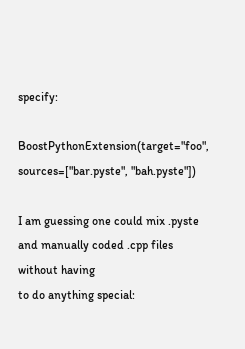specify:

BoostPythonExtension(target="foo", sources=["bar.pyste", "bah.pyste"])

I am guessing one could mix .pyste and manually coded .cpp files without having
to do anything special: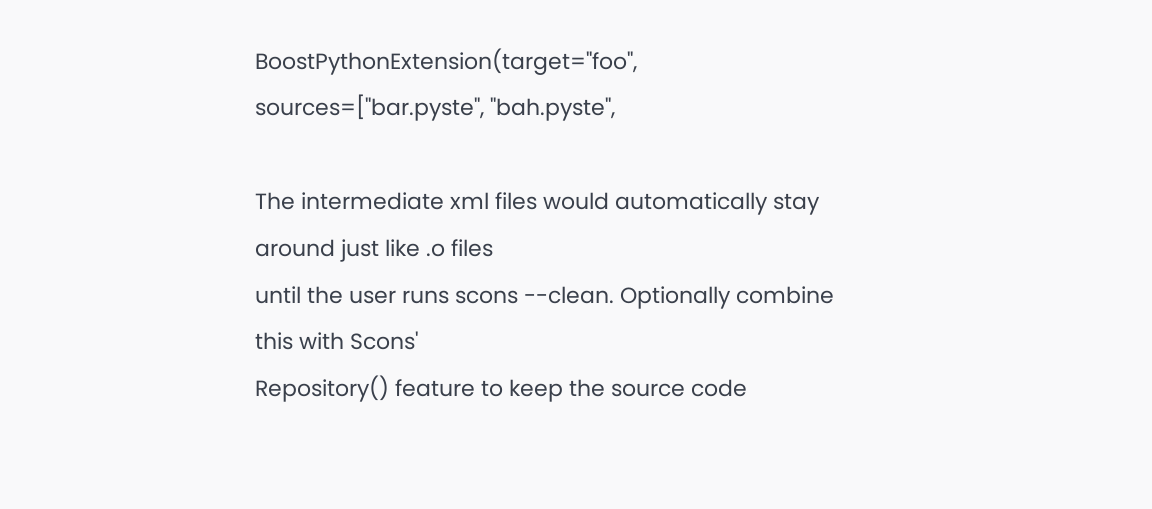BoostPythonExtension(target="foo", sources=["bar.pyste", "bah.pyste",

The intermediate xml files would automatically stay around just like .o files
until the user runs scons --clean. Optionally combine this with Scons'
Repository() feature to keep the source code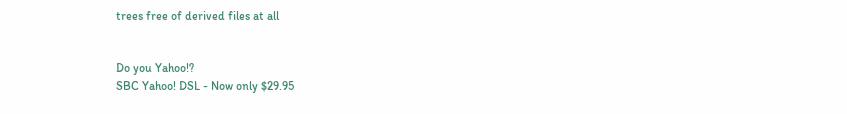trees free of derived files at all


Do you Yahoo!?
SBC Yahoo! DSL - Now only $29.95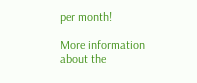per month!

More information about the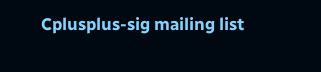Cplusplus-sig mailing list